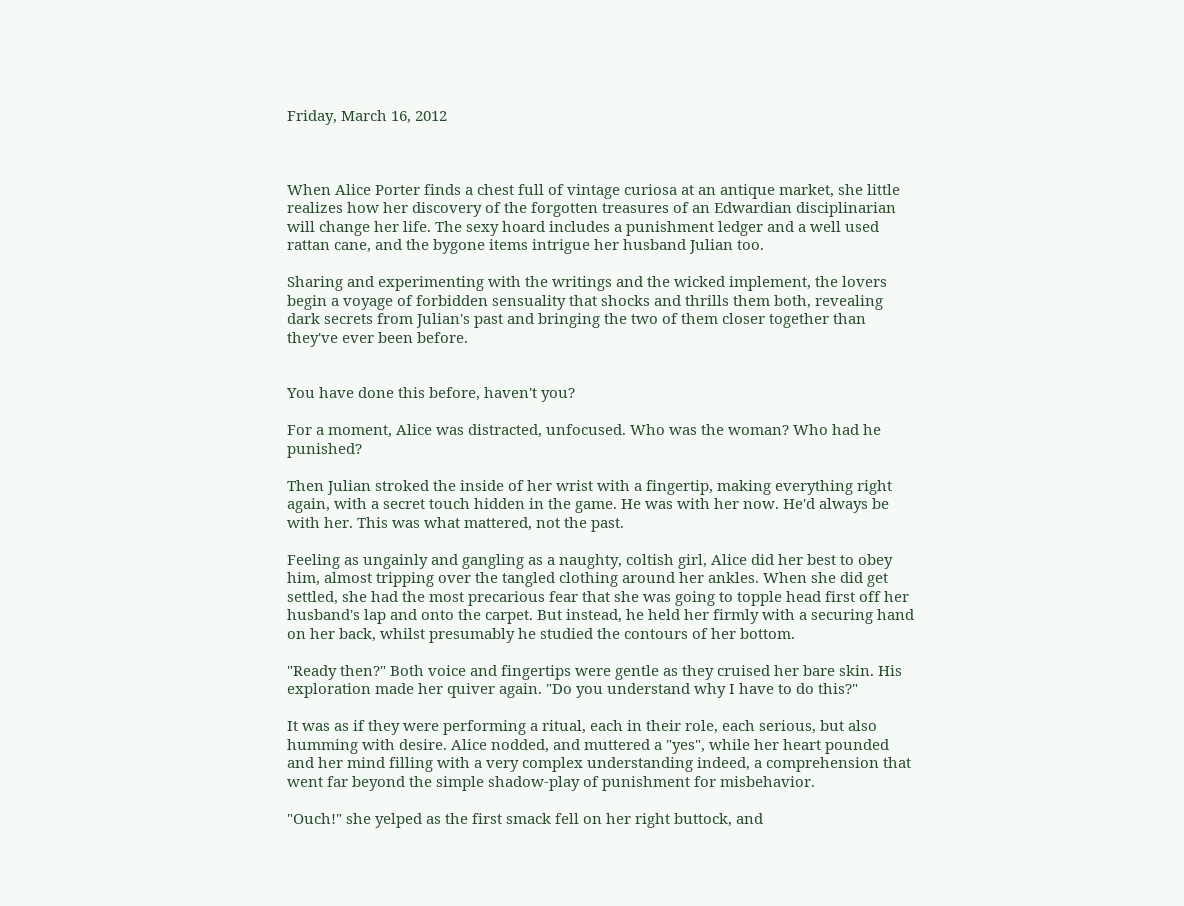Friday, March 16, 2012



When Alice Porter finds a chest full of vintage curiosa at an antique market, she little realizes how her discovery of the forgotten treasures of an Edwardian disciplinarian will change her life. The sexy hoard includes a punishment ledger and a well used rattan cane, and the bygone items intrigue her husband Julian too.

Sharing and experimenting with the writings and the wicked implement, the lovers begin a voyage of forbidden sensuality that shocks and thrills them both, revealing dark secrets from Julian's past and bringing the two of them closer together than they've ever been before.


You have done this before, haven't you?

For a moment, Alice was distracted, unfocused. Who was the woman? Who had he punished?

Then Julian stroked the inside of her wrist with a fingertip, making everything right again, with a secret touch hidden in the game. He was with her now. He'd always be with her. This was what mattered, not the past.

Feeling as ungainly and gangling as a naughty, coltish girl, Alice did her best to obey him, almost tripping over the tangled clothing around her ankles. When she did get settled, she had the most precarious fear that she was going to topple head first off her husband's lap and onto the carpet. But instead, he held her firmly with a securing hand on her back, whilst presumably he studied the contours of her bottom.

"Ready then?" Both voice and fingertips were gentle as they cruised her bare skin. His exploration made her quiver again. "Do you understand why I have to do this?"

It was as if they were performing a ritual, each in their role, each serious, but also humming with desire. Alice nodded, and muttered a "yes", while her heart pounded and her mind filling with a very complex understanding indeed, a comprehension that went far beyond the simple shadow-play of punishment for misbehavior.

"Ouch!" she yelped as the first smack fell on her right buttock, and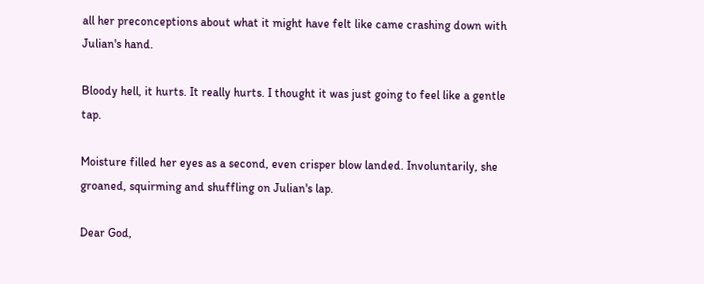all her preconceptions about what it might have felt like came crashing down with Julian's hand.

Bloody hell, it hurts. It really hurts. I thought it was just going to feel like a gentle tap.

Moisture filled her eyes as a second, even crisper blow landed. Involuntarily, she groaned, squirming and shuffling on Julian's lap.

Dear God,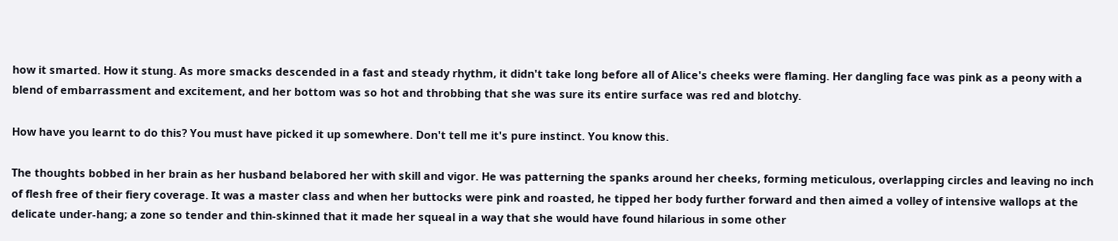how it smarted. How it stung. As more smacks descended in a fast and steady rhythm, it didn't take long before all of Alice's cheeks were flaming. Her dangling face was pink as a peony with a blend of embarrassment and excitement, and her bottom was so hot and throbbing that she was sure its entire surface was red and blotchy.

How have you learnt to do this? You must have picked it up somewhere. Don't tell me it's pure instinct. You know this.

The thoughts bobbed in her brain as her husband belabored her with skill and vigor. He was patterning the spanks around her cheeks, forming meticulous, overlapping circles and leaving no inch of flesh free of their fiery coverage. It was a master class and when her buttocks were pink and roasted, he tipped her body further forward and then aimed a volley of intensive wallops at the delicate under-hang; a zone so tender and thin‑skinned that it made her squeal in a way that she would have found hilarious in some other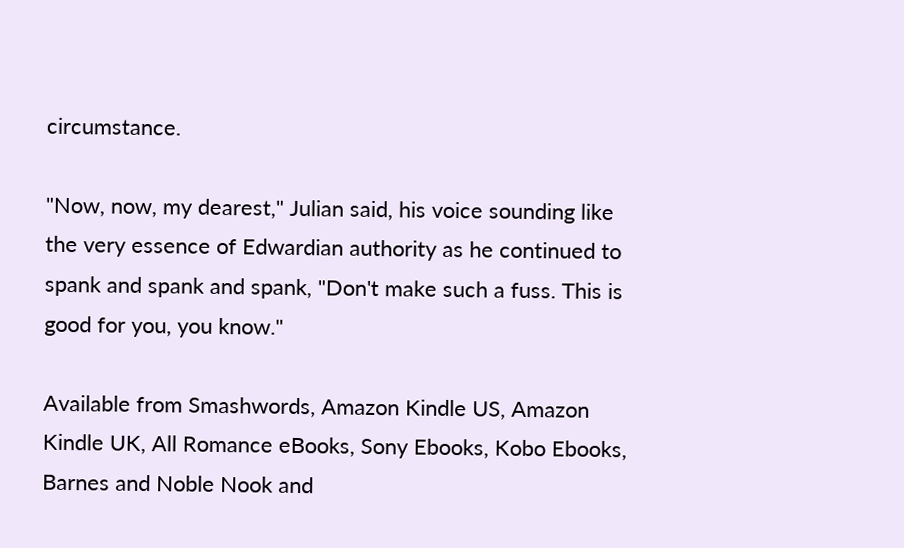circumstance.

"Now, now, my dearest," Julian said, his voice sounding like the very essence of Edwardian authority as he continued to spank and spank and spank, "Don't make such a fuss. This is good for you, you know."

Available from Smashwords, Amazon Kindle US, Amazon Kindle UK, All Romance eBooks, Sony Ebooks, Kobo Ebooks, Barnes and Noble Nook and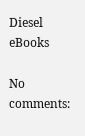Diesel eBooks

No comments: